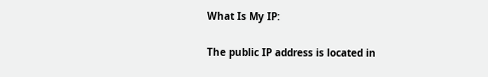What Is My IP:

The public IP address is located in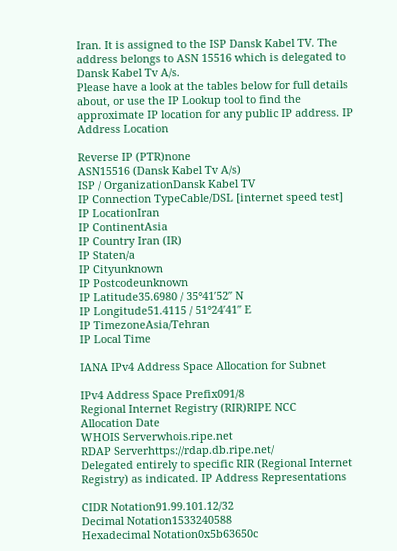Iran. It is assigned to the ISP Dansk Kabel TV. The address belongs to ASN 15516 which is delegated to Dansk Kabel Tv A/s.
Please have a look at the tables below for full details about, or use the IP Lookup tool to find the approximate IP location for any public IP address. IP Address Location

Reverse IP (PTR)none
ASN15516 (Dansk Kabel Tv A/s)
ISP / OrganizationDansk Kabel TV
IP Connection TypeCable/DSL [internet speed test]
IP LocationIran
IP ContinentAsia
IP Country Iran (IR)
IP Staten/a
IP Cityunknown
IP Postcodeunknown
IP Latitude35.6980 / 35°41′52″ N
IP Longitude51.4115 / 51°24′41″ E
IP TimezoneAsia/Tehran
IP Local Time

IANA IPv4 Address Space Allocation for Subnet

IPv4 Address Space Prefix091/8
Regional Internet Registry (RIR)RIPE NCC
Allocation Date
WHOIS Serverwhois.ripe.net
RDAP Serverhttps://rdap.db.ripe.net/
Delegated entirely to specific RIR (Regional Internet Registry) as indicated. IP Address Representations

CIDR Notation91.99.101.12/32
Decimal Notation1533240588
Hexadecimal Notation0x5b63650c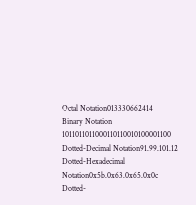Octal Notation013330662414
Binary Notation 1011011011000110110010100001100
Dotted-Decimal Notation91.99.101.12
Dotted-Hexadecimal Notation0x5b.0x63.0x65.0x0c
Dotted-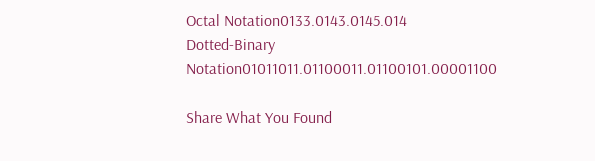Octal Notation0133.0143.0145.014
Dotted-Binary Notation01011011.01100011.01100101.00001100

Share What You Found